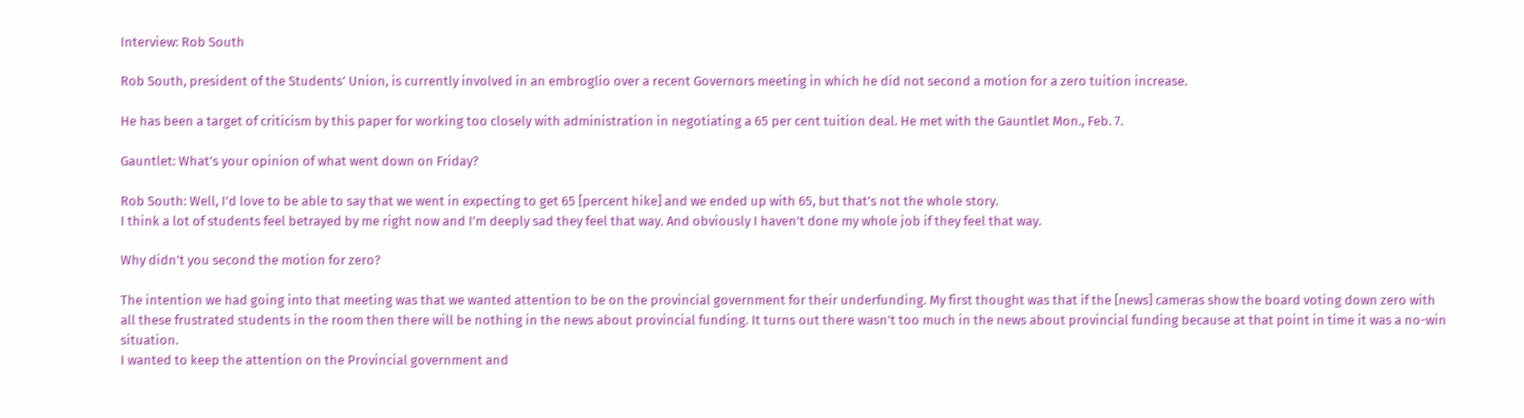Interview: Rob South

Rob South, president of the Students’ Union, is currently involved in an embroglio over a recent Governors meeting in which he did not second a motion for a zero tuition increase.

He has been a target of criticism by this paper for working too closely with administration in negotiating a 65 per cent tuition deal. He met with the Gauntlet Mon., Feb. 7.

Gauntlet: What’s your opinion of what went down on Friday?

Rob South: Well, I’d love to be able to say that we went in expecting to get 65 [percent hike] and we ended up with 65, but that’s not the whole story.
I think a lot of students feel betrayed by me right now and I’m deeply sad they feel that way. And obviously I haven’t done my whole job if they feel that way.

Why didn’t you second the motion for zero?

The intention we had going into that meeting was that we wanted attention to be on the provincial government for their underfunding. My first thought was that if the [news] cameras show the board voting down zero with all these frustrated students in the room then there will be nothing in the news about provincial funding. It turns out there wasn’t too much in the news about provincial funding because at that point in time it was a no-win situation.
I wanted to keep the attention on the Provincial government and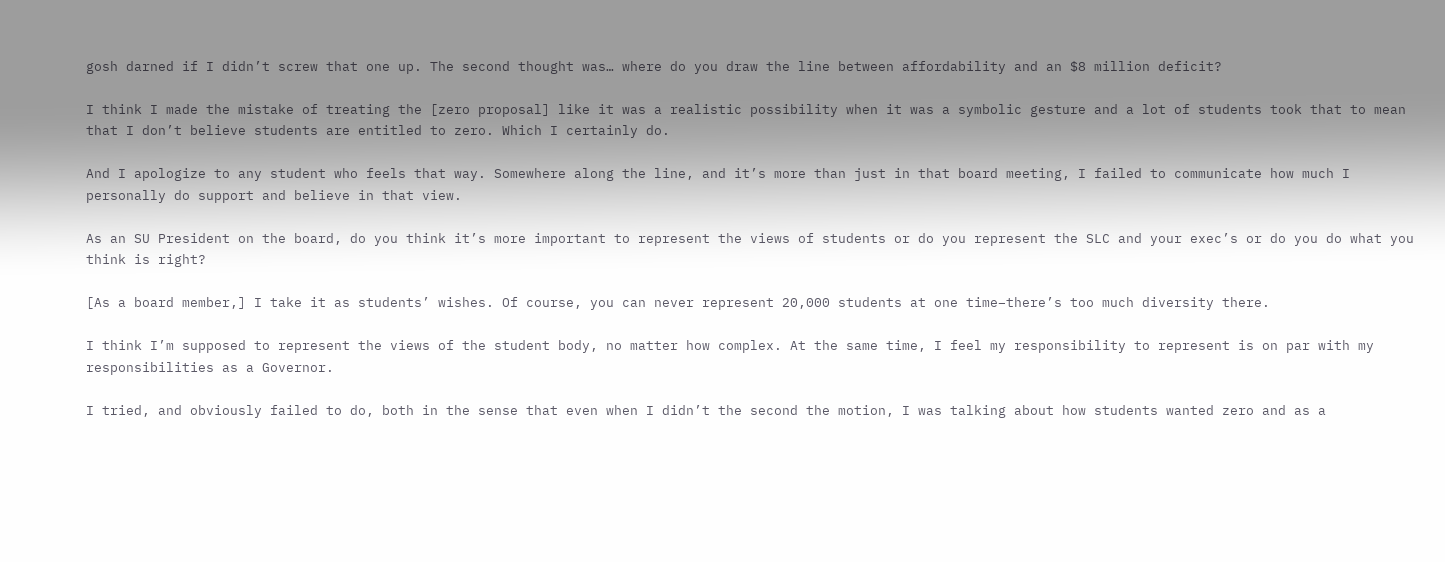gosh darned if I didn’t screw that one up. The second thought was… where do you draw the line between affordability and an $8 million deficit?

I think I made the mistake of treating the [zero proposal] like it was a realistic possibility when it was a symbolic gesture and a lot of students took that to mean that I don’t believe students are entitled to zero. Which I certainly do.

And I apologize to any student who feels that way. Somewhere along the line, and it’s more than just in that board meeting, I failed to communicate how much I personally do support and believe in that view.

As an SU President on the board, do you think it’s more important to represent the views of students or do you represent the SLC and your exec’s or do you do what you think is right?

[As a board member,] I take it as students’ wishes. Of course, you can never represent 20,000 students at one time–there’s too much diversity there.

I think I’m supposed to represent the views of the student body, no matter how complex. At the same time, I feel my responsibility to represent is on par with my responsibilities as a Governor.

I tried, and obviously failed to do, both in the sense that even when I didn’t the second the motion, I was talking about how students wanted zero and as a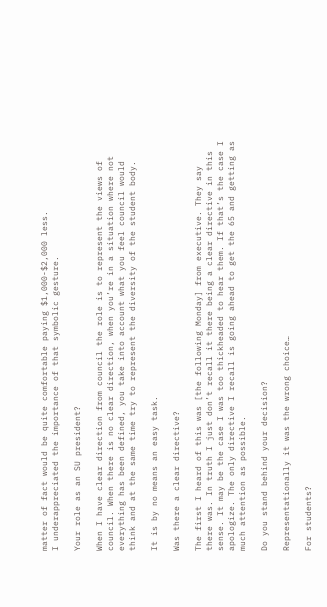matter of fact would be quite comfortable paying $1,000-$2,000 less.
I underappreciated the importance of that symbolic gesture.

Your role as an SU president?

When I have clear direction from council the role is to represent the views of council. When there is no clear direction, when you’re in a situation where not everything has been defined, you take into account what you feel council would think and at the same time try to represent the diversity of the student body.

It is by no means an easy task.

Was there a clear directive?

The first I heard of this was [the following Monday] from executive. They say there was. In truth I just don’t recall it there being a clear directive in this sense. It may be the case I was too thickheaded to hear them. If that’s the case I apologize. The only directive I recall is going ahead to get the 65 and getting as much attention as possible.

Do you stand behind your decision?

Representationally it was the wrong choice…

For students?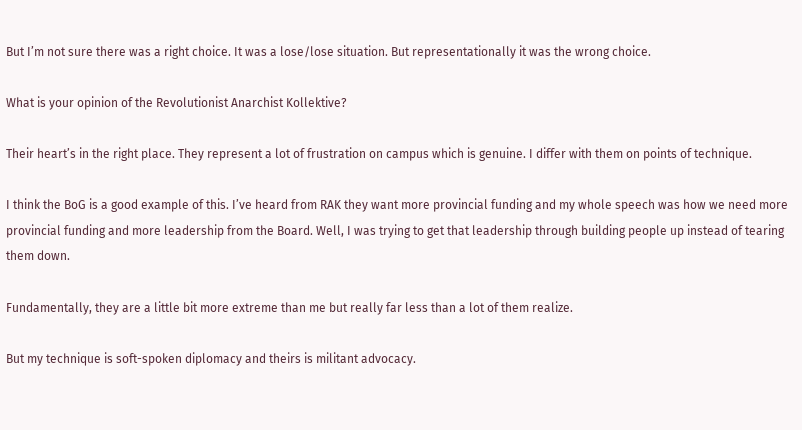But I’m not sure there was a right choice. It was a lose/lose situation. But representationally it was the wrong choice.

What is your opinion of the Revolutionist Anarchist Kollektive?

Their heart’s in the right place. They represent a lot of frustration on campus which is genuine. I differ with them on points of technique.

I think the BoG is a good example of this. I’ve heard from RAK they want more provincial funding and my whole speech was how we need more provincial funding and more leadership from the Board. Well, I was trying to get that leadership through building people up instead of tearing them down.

Fundamentally, they are a little bit more extreme than me but really far less than a lot of them realize.

But my technique is soft-spoken diplomacy and theirs is militant advocacy.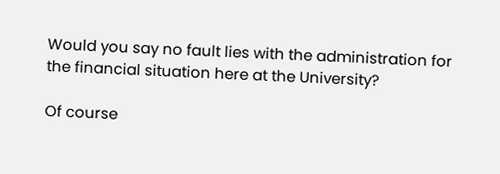Would you say no fault lies with the administration for the financial situation here at the University?

Of course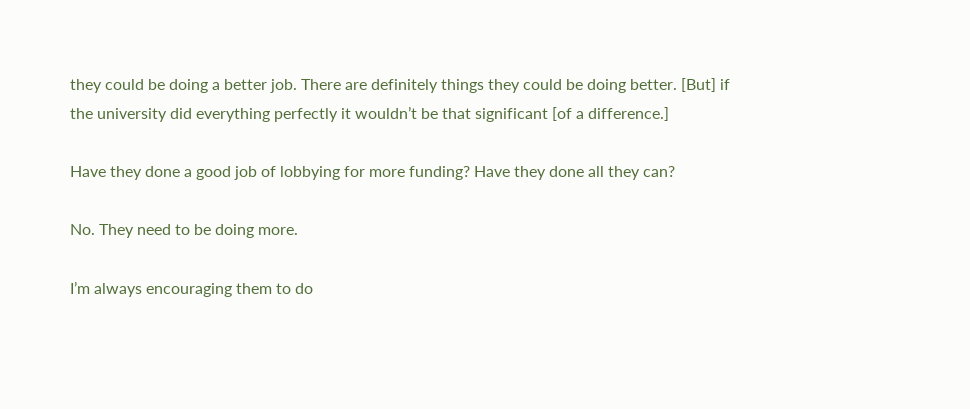they could be doing a better job. There are definitely things they could be doing better. [But] if the university did everything perfectly it wouldn’t be that significant [of a difference.]

Have they done a good job of lobbying for more funding? Have they done all they can?

No. They need to be doing more.

I’m always encouraging them to do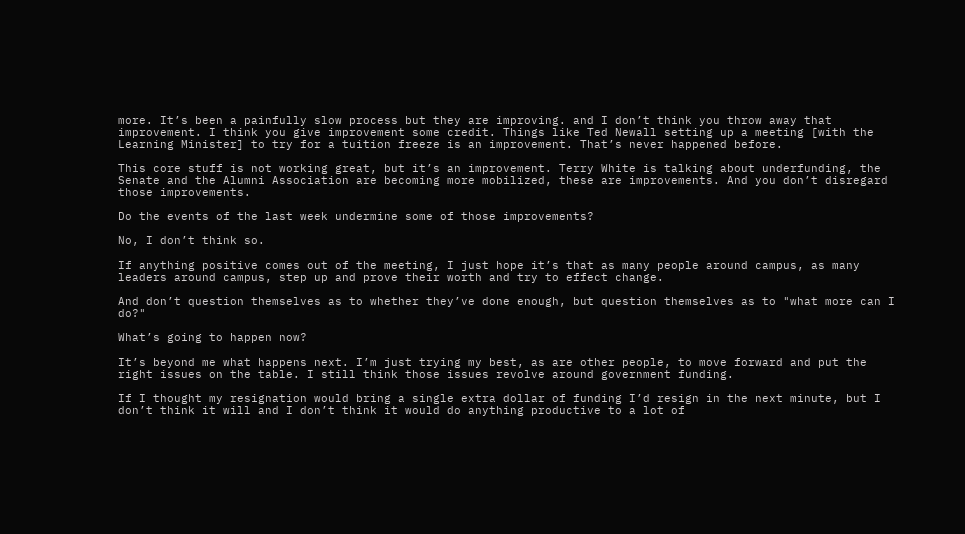more. It’s been a painfully slow process but they are improving. and I don’t think you throw away that improvement. I think you give improvement some credit. Things like Ted Newall setting up a meeting [with the Learning Minister] to try for a tuition freeze is an improvement. That’s never happened before.

This core stuff is not working great, but it’s an improvement. Terry White is talking about underfunding, the Senate and the Alumni Association are becoming more mobilized, these are improvements. And you don’t disregard those improvements.

Do the events of the last week undermine some of those improvements?

No, I don’t think so.

If anything positive comes out of the meeting, I just hope it’s that as many people around campus, as many leaders around campus, step up and prove their worth and try to effect change.

And don’t question themselves as to whether they’ve done enough, but question themselves as to "what more can I do?"

What’s going to happen now?

It’s beyond me what happens next. I’m just trying my best, as are other people, to move forward and put the right issues on the table. I still think those issues revolve around government funding.

If I thought my resignation would bring a single extra dollar of funding I’d resign in the next minute, but I don’t think it will and I don’t think it would do anything productive to a lot of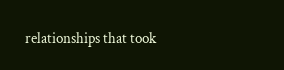relationships that took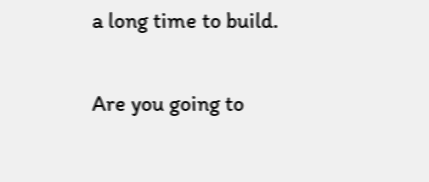a long time to build.

Are you going to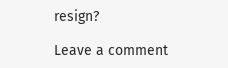resign?

Leave a comment